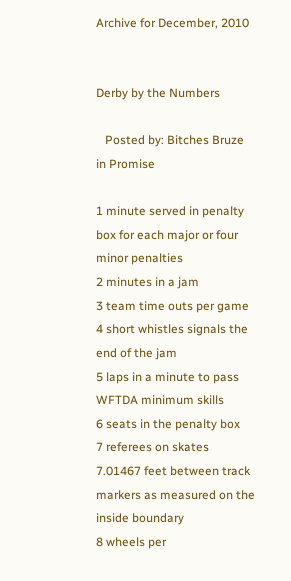Archive for December, 2010


Derby by the Numbers

   Posted by: Bitches Bruze    in Promise

1 minute served in penalty box for each major or four minor penalties
2 minutes in a jam
3 team time outs per game
4 short whistles signals the end of the jam
5 laps in a minute to pass WFTDA minimum skills
6 seats in the penalty box
7 referees on skates
7.01467 feet between track markers as measured on the inside boundary
8 wheels per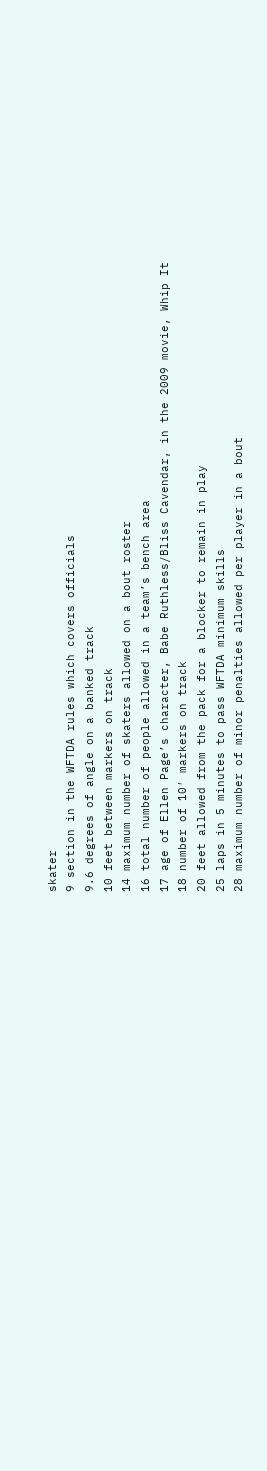skater
9 section in the WFTDA rules which covers officials
9.6 degrees of angle on a banked track
10 feet between markers on track
14 maximum number of skaters allowed on a bout roster
16 total number of people allowed in a team’s bench area
17 age of Ellen Page’s character, Babe Ruthless/Bliss Cavendar, in the 2009 movie, Whip It
18 number of 10′ markers on track
20 feet allowed from the pack for a blocker to remain in play
25 laps in 5 minutes to pass WFTDA minimum skills
28 maximum number of minor penalties allowed per player in a bout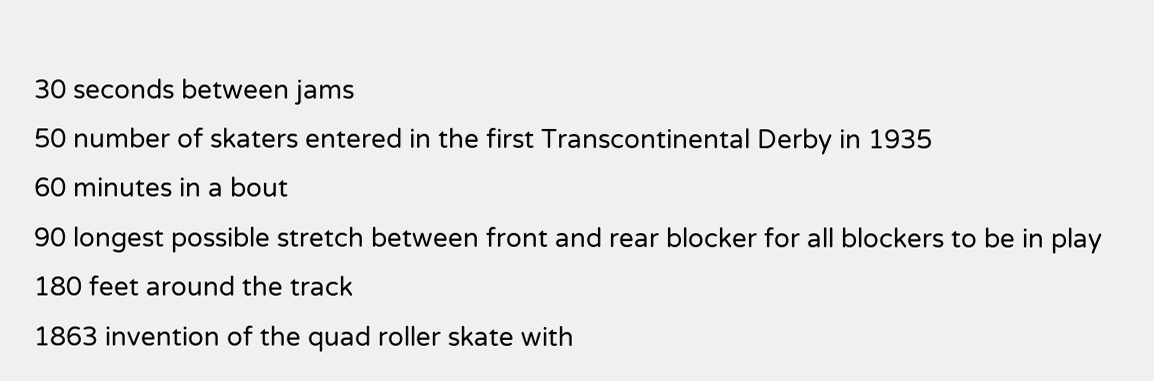30 seconds between jams
50 number of skaters entered in the first Transcontinental Derby in 1935
60 minutes in a bout
90 longest possible stretch between front and rear blocker for all blockers to be in play
180 feet around the track
1863 invention of the quad roller skate with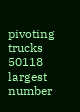pivoting trucks
50118 largest number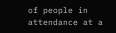of people in attendance at a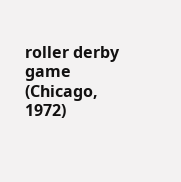roller derby game (Chicago, 1972)